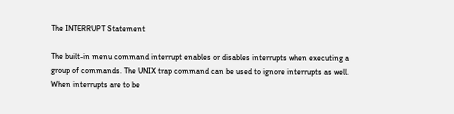The INTERRUPT Statement

The built-in menu command interrupt enables or disables interrupts when executing a group of commands. The UNIX trap command can be used to ignore interrupts as well. When interrupts are to be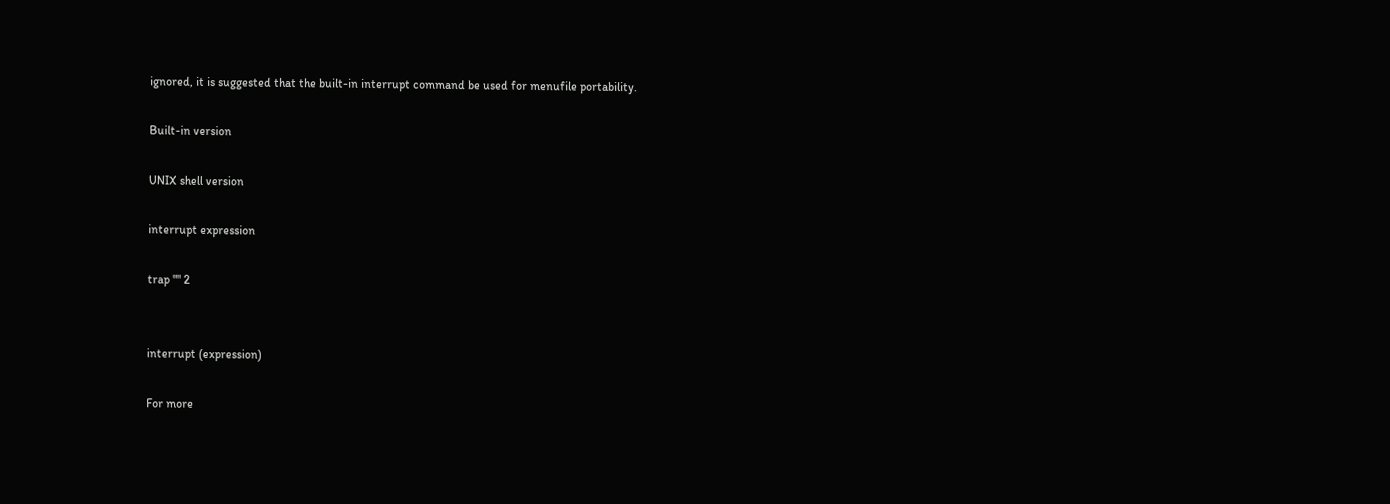ignored, it is suggested that the built-in interrupt command be used for menufile portability.

Built-in version

UNIX shell version

interrupt expression

trap "" 2


interrupt (expression)

For more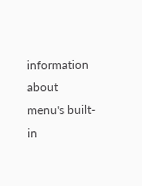information about menu's built-in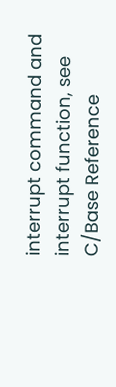interrupt command and interrupt function, see C/Base Reference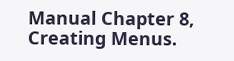Manual Chapter 8, Creating Menus.